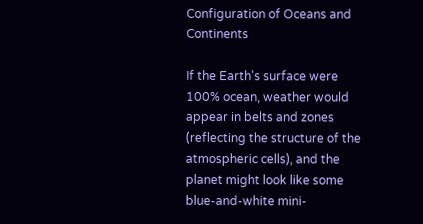Configuration of Oceans and Continents

If the Earth's surface were 100% ocean, weather would appear in belts and zones (reflecting the structure of the atmospheric cells), and the planet might look like some blue-and-white mini-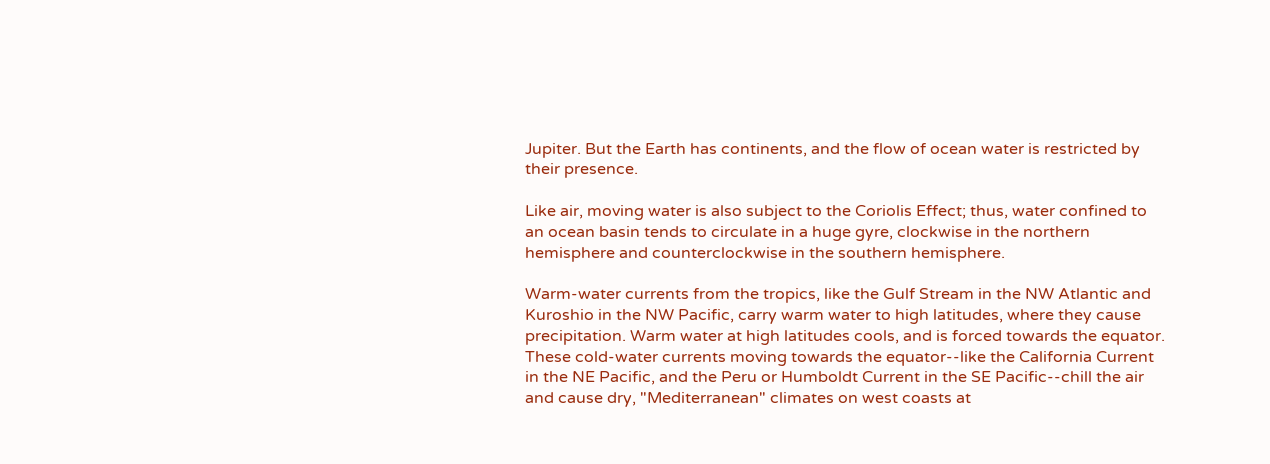Jupiter. But the Earth has continents, and the flow of ocean water is restricted by their presence.

Like air, moving water is also subject to the Coriolis Effect; thus, water confined to an ocean basin tends to circulate in a huge gyre, clockwise in the northern hemisphere and counterclockwise in the southern hemisphere.

Warm-water currents from the tropics, like the Gulf Stream in the NW Atlantic and Kuroshio in the NW Pacific, carry warm water to high latitudes, where they cause precipitation. Warm water at high latitudes cools, and is forced towards the equator. These cold-water currents moving towards the equator--like the California Current in the NE Pacific, and the Peru or Humboldt Current in the SE Pacific--chill the air and cause dry, "Mediterranean" climates on west coasts at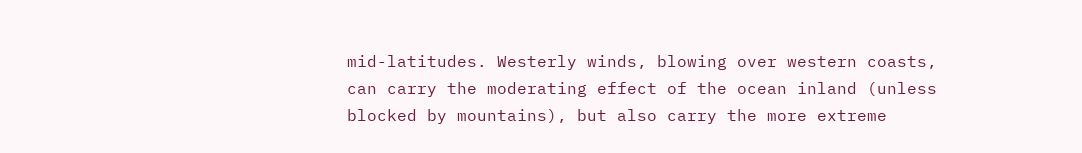mid-latitudes. Westerly winds, blowing over western coasts, can carry the moderating effect of the ocean inland (unless blocked by mountains), but also carry the more extreme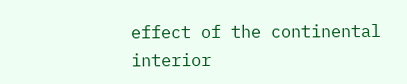effect of the continental interior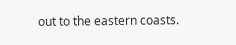out to the eastern coasts.